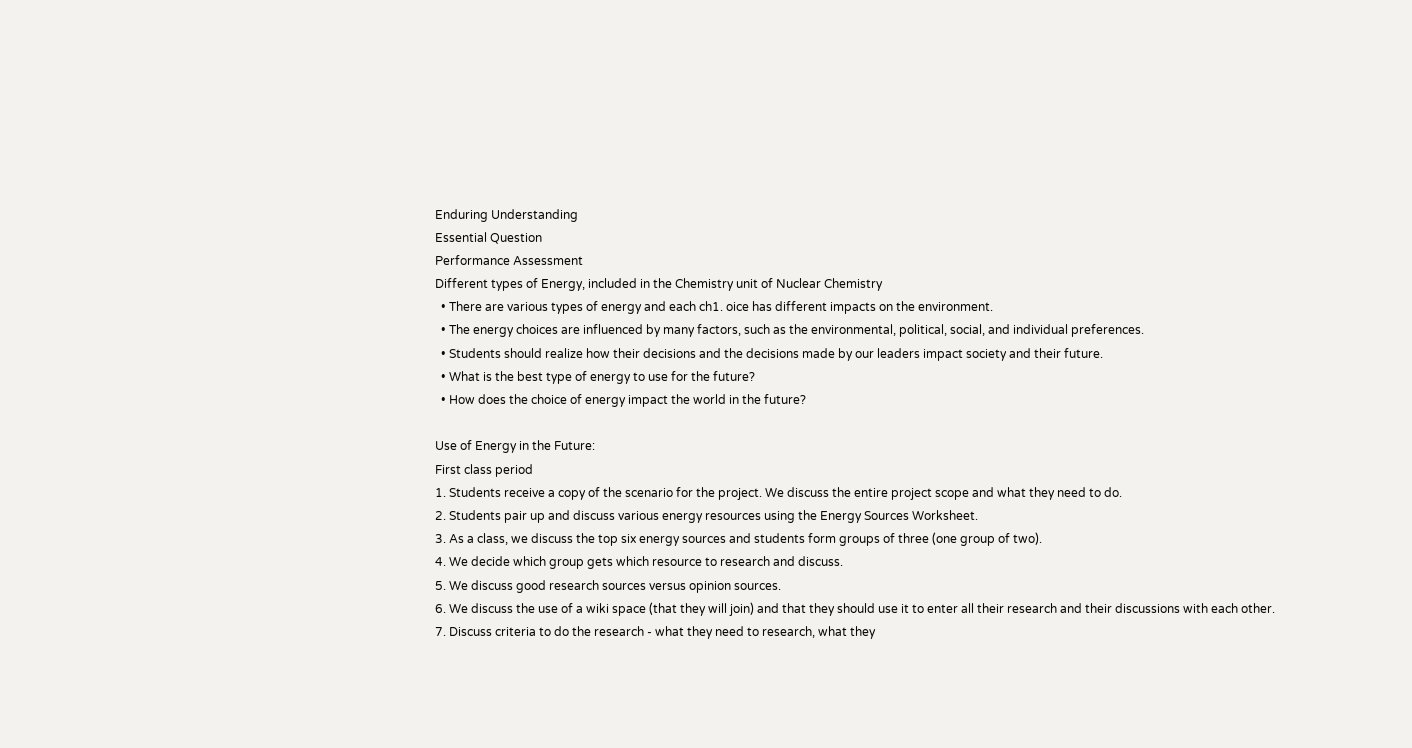Enduring Understanding
Essential Question
Performance Assessment
Different types of Energy, included in the Chemistry unit of Nuclear Chemistry
  • There are various types of energy and each ch1. oice has different impacts on the environment.
  • The energy choices are influenced by many factors, such as the environmental, political, social, and individual preferences.
  • Students should realize how their decisions and the decisions made by our leaders impact society and their future.
  • What is the best type of energy to use for the future?
  • How does the choice of energy impact the world in the future?

Use of Energy in the Future:
First class period
1. Students receive a copy of the scenario for the project. We discuss the entire project scope and what they need to do.
2. Students pair up and discuss various energy resources using the Energy Sources Worksheet.
3. As a class, we discuss the top six energy sources and students form groups of three (one group of two).
4. We decide which group gets which resource to research and discuss.
5. We discuss good research sources versus opinion sources.
6. We discuss the use of a wiki space (that they will join) and that they should use it to enter all their research and their discussions with each other.
7. Discuss criteria to do the research - what they need to research, what they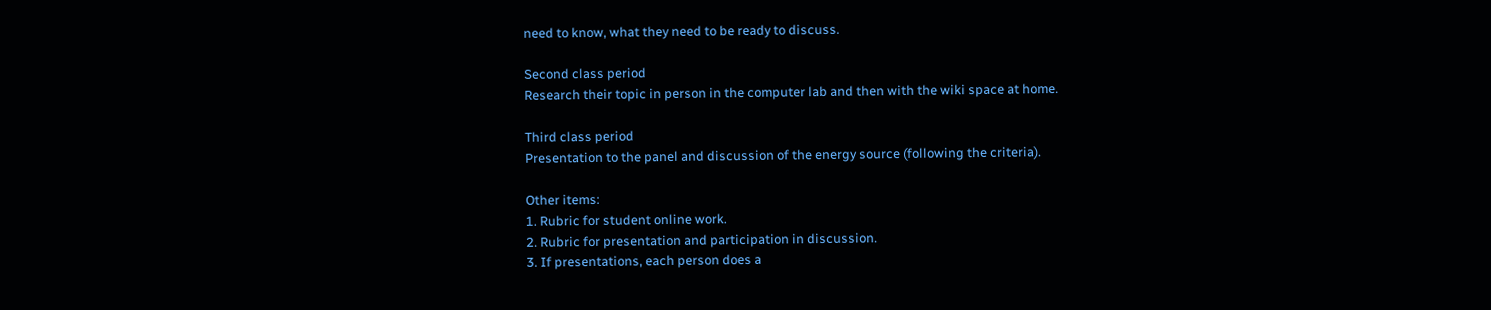need to know, what they need to be ready to discuss.

Second class period
Research their topic in person in the computer lab and then with the wiki space at home.

Third class period
Presentation to the panel and discussion of the energy source (following the criteria).

Other items:
1. Rubric for student online work.
2. Rubric for presentation and participation in discussion.
3. If presentations, each person does a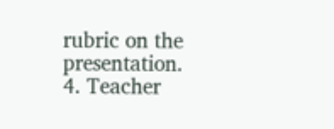rubric on the presentation.
4. Teacher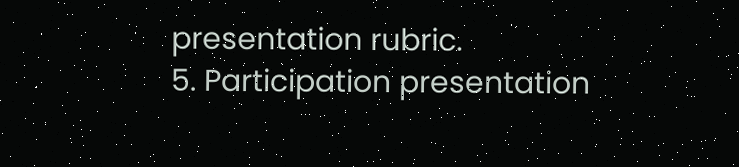presentation rubric.
5. Participation presentation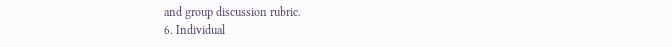and group discussion rubric.
6. Individual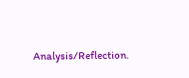Analysis/Reflection.